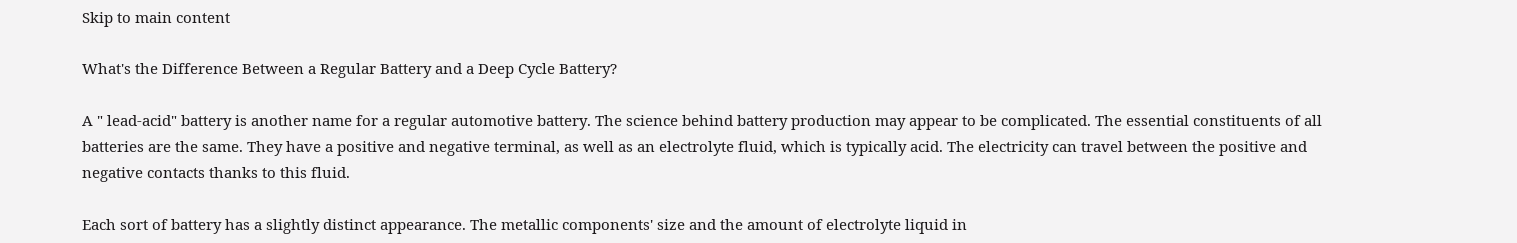Skip to main content

What's the Difference Between a Regular Battery and a Deep Cycle Battery?

A " lead-acid" battery is another name for a regular automotive battery. The science behind battery production may appear to be complicated. The essential constituents of all batteries are the same. They have a positive and negative terminal, as well as an electrolyte fluid, which is typically acid. The electricity can travel between the positive and negative contacts thanks to this fluid.

Each sort of battery has a slightly distinct appearance. The metallic components' size and the amount of electrolyte liquid in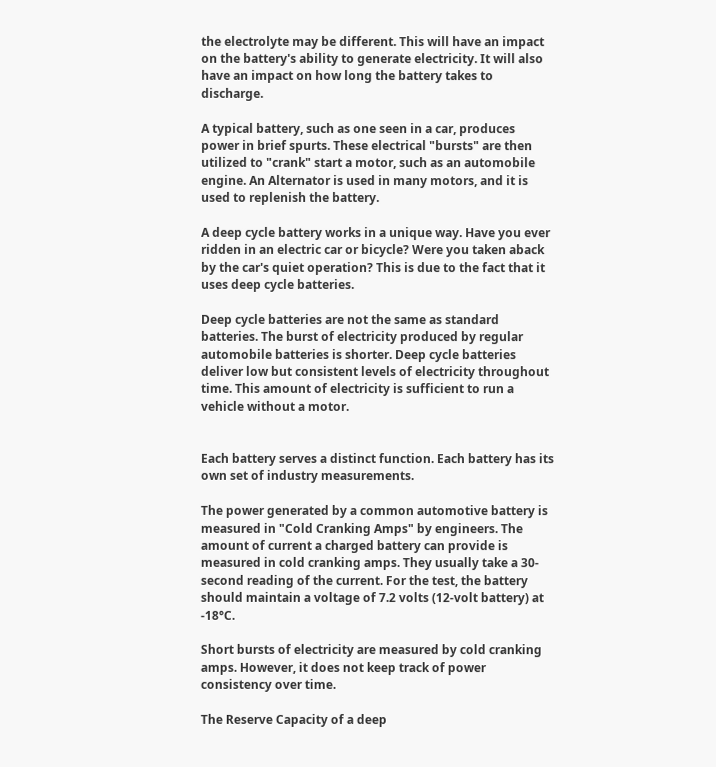the electrolyte may be different. This will have an impact on the battery's ability to generate electricity. It will also have an impact on how long the battery takes to discharge.

A typical battery, such as one seen in a car, produces power in brief spurts. These electrical "bursts" are then utilized to "crank" start a motor, such as an automobile engine. An Alternator is used in many motors, and it is used to replenish the battery.

A deep cycle battery works in a unique way. Have you ever ridden in an electric car or bicycle? Were you taken aback by the car's quiet operation? This is due to the fact that it uses deep cycle batteries.

Deep cycle batteries are not the same as standard batteries. The burst of electricity produced by regular automobile batteries is shorter. Deep cycle batteries deliver low but consistent levels of electricity throughout time. This amount of electricity is sufficient to run a vehicle without a motor.


Each battery serves a distinct function. Each battery has its own set of industry measurements.

The power generated by a common automotive battery is measured in "Cold Cranking Amps" by engineers. The amount of current a charged battery can provide is measured in cold cranking amps. They usually take a 30-second reading of the current. For the test, the battery should maintain a voltage of 7.2 volts (12-volt battery) at -18°C.

Short bursts of electricity are measured by cold cranking amps. However, it does not keep track of power consistency over time.

The Reserve Capacity of a deep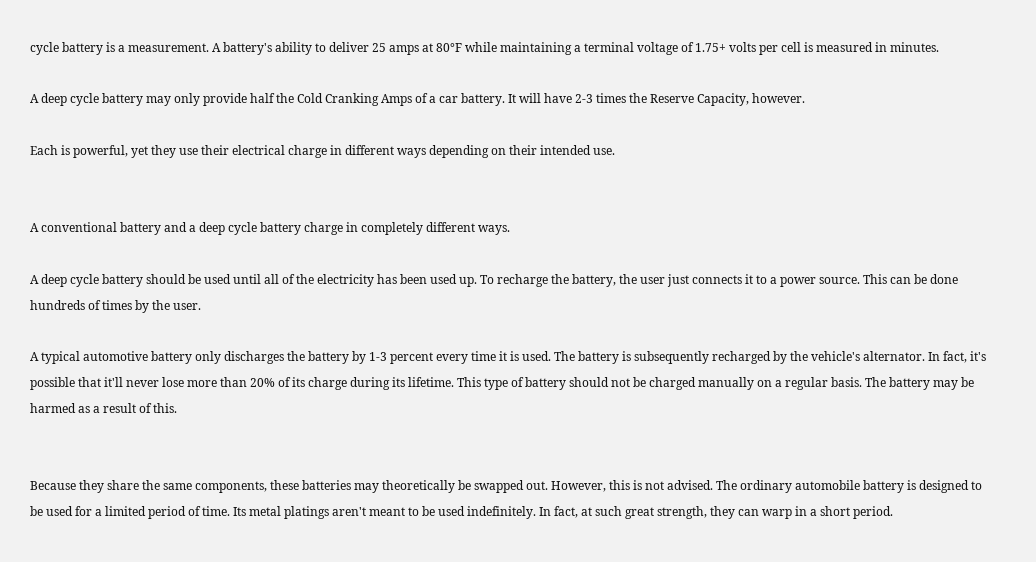cycle battery is a measurement. A battery's ability to deliver 25 amps at 80°F while maintaining a terminal voltage of 1.75+ volts per cell is measured in minutes.

A deep cycle battery may only provide half the Cold Cranking Amps of a car battery. It will have 2-3 times the Reserve Capacity, however.

Each is powerful, yet they use their electrical charge in different ways depending on their intended use.


A conventional battery and a deep cycle battery charge in completely different ways.

A deep cycle battery should be used until all of the electricity has been used up. To recharge the battery, the user just connects it to a power source. This can be done hundreds of times by the user.

A typical automotive battery only discharges the battery by 1-3 percent every time it is used. The battery is subsequently recharged by the vehicle's alternator. In fact, it's possible that it'll never lose more than 20% of its charge during its lifetime. This type of battery should not be charged manually on a regular basis. The battery may be harmed as a result of this.


Because they share the same components, these batteries may theoretically be swapped out. However, this is not advised. The ordinary automobile battery is designed to be used for a limited period of time. Its metal platings aren't meant to be used indefinitely. In fact, at such great strength, they can warp in a short period.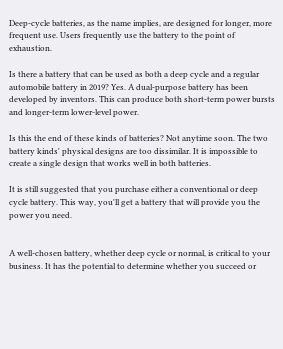Deep-cycle batteries, as the name implies, are designed for longer, more frequent use. Users frequently use the battery to the point of exhaustion.

Is there a battery that can be used as both a deep cycle and a regular automobile battery in 2019? Yes. A dual-purpose battery has been developed by inventors. This can produce both short-term power bursts and longer-term lower-level power.

Is this the end of these kinds of batteries? Not anytime soon. The two battery kinds' physical designs are too dissimilar. It is impossible to create a single design that works well in both batteries.

It is still suggested that you purchase either a conventional or deep cycle battery. This way, you'll get a battery that will provide you the power you need.


A well-chosen battery, whether deep cycle or normal, is critical to your business. It has the potential to determine whether you succeed or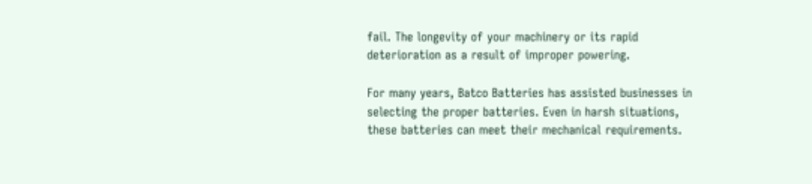fail. The longevity of your machinery or its rapid deterioration as a result of improper powering.

For many years, Batco Batteries has assisted businesses in selecting the proper batteries. Even in harsh situations, these batteries can meet their mechanical requirements.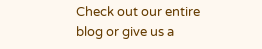Check out our entire blog or give us a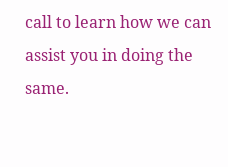call to learn how we can assist you in doing the same.